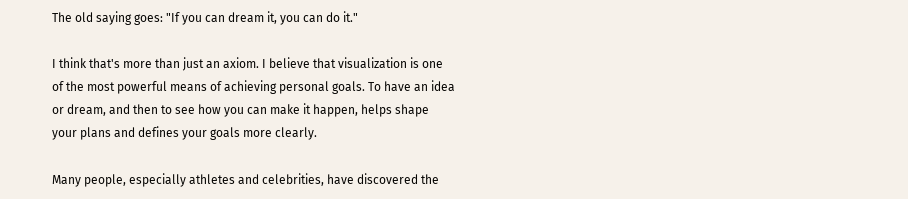The old saying goes: "If you can dream it, you can do it."

I think that's more than just an axiom. I believe that visualization is one of the most powerful means of achieving personal goals. To have an idea or dream, and then to see how you can make it happen, helps shape your plans and defines your goals more clearly.

Many people, especially athletes and celebrities, have discovered the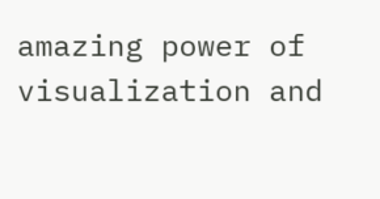amazing power of visualization and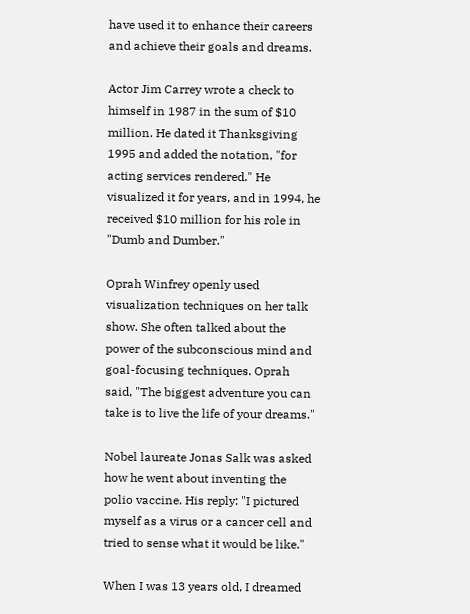have used it to enhance their careers and achieve their goals and dreams.

Actor Jim Carrey wrote a check to himself in 1987 in the sum of $10 million. He dated it Thanksgiving 1995 and added the notation, "for acting services rendered." He visualized it for years, and in 1994, he received $10 million for his role in "Dumb and Dumber."

Oprah Winfrey openly used visualization techniques on her talk show. She often talked about the power of the subconscious mind and goal-focusing techniques. Oprah said, "The biggest adventure you can take is to live the life of your dreams."

Nobel laureate Jonas Salk was asked how he went about inventing the polio vaccine. His reply: "I pictured myself as a virus or a cancer cell and tried to sense what it would be like."

When I was 13 years old, I dreamed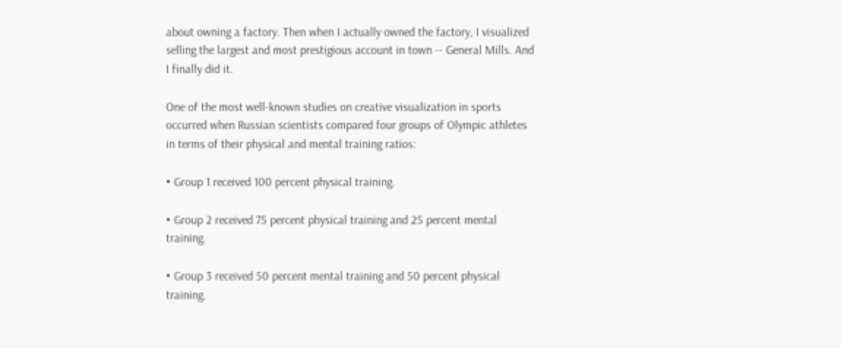about owning a factory. Then when I actually owned the factory, I visualized selling the largest and most prestigious account in town -- General Mills. And I finally did it.

One of the most well-known studies on creative visualization in sports occurred when Russian scientists compared four groups of Olympic athletes in terms of their physical and mental training ratios:

• Group 1 received 100 percent physical training.

• Group 2 received 75 percent physical training and 25 percent mental training.

• Group 3 received 50 percent mental training and 50 percent physical training.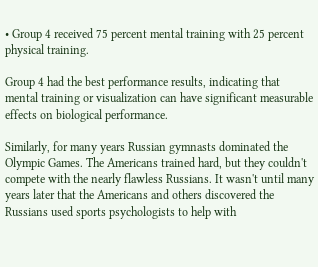• Group 4 received 75 percent mental training with 25 percent physical training.

Group 4 had the best performance results, indicating that mental training or visualization can have significant measurable effects on biological performance.

Similarly, for many years Russian gymnasts dominated the Olympic Games. The Americans trained hard, but they couldn't compete with the nearly flawless Russians. It wasn't until many years later that the Americans and others discovered the Russians used sports psychologists to help with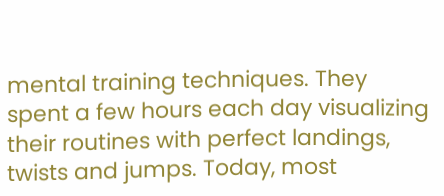mental training techniques. They spent a few hours each day visualizing their routines with perfect landings, twists and jumps. Today, most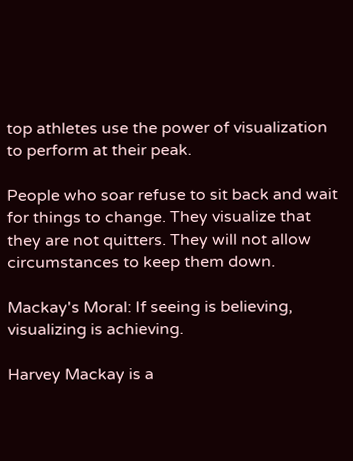top athletes use the power of visualization to perform at their peak.

People who soar refuse to sit back and wait for things to change. They visualize that they are not quitters. They will not allow circumstances to keep them down.

Mackay's Moral: If seeing is believing, visualizing is achieving.

Harvey Mackay is a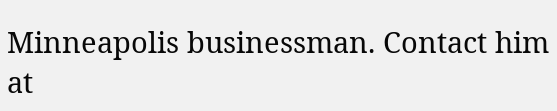Minneapolis businessman. Contact him at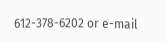612-378-6202 or e-mail